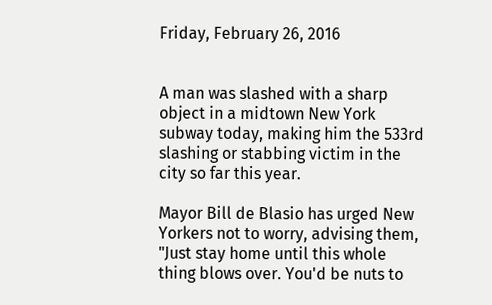Friday, February 26, 2016


A man was slashed with a sharp object in a midtown New York subway today, making him the 533rd slashing or stabbing victim in the city so far this year.

Mayor Bill de Blasio has urged New Yorkers not to worry, advising them, "Just stay home until this whole thing blows over. You'd be nuts to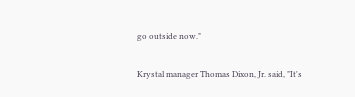go outside now."

Krystal manager Thomas Dixon, Jr. said, "It's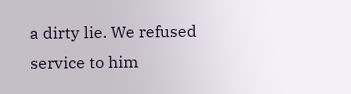a dirty lie. We refused service to him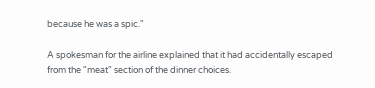because he was a spic."

A spokesman for the airline explained that it had accidentally escaped from the "meat" section of the dinner choices.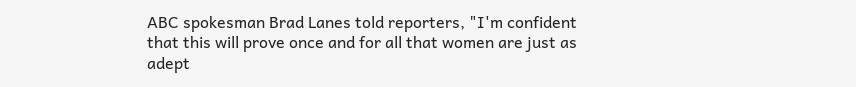ABC spokesman Brad Lanes told reporters, "I'm confident that this will prove once and for all that women are just as adept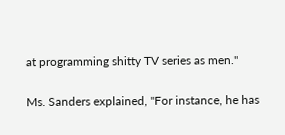at programming shitty TV series as men."

Ms. Sanders explained, "For instance, he has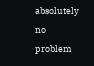absolutely no problem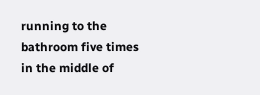running to the bathroom five times in the middle of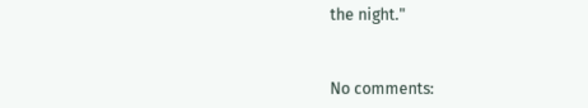the night."


No comments: